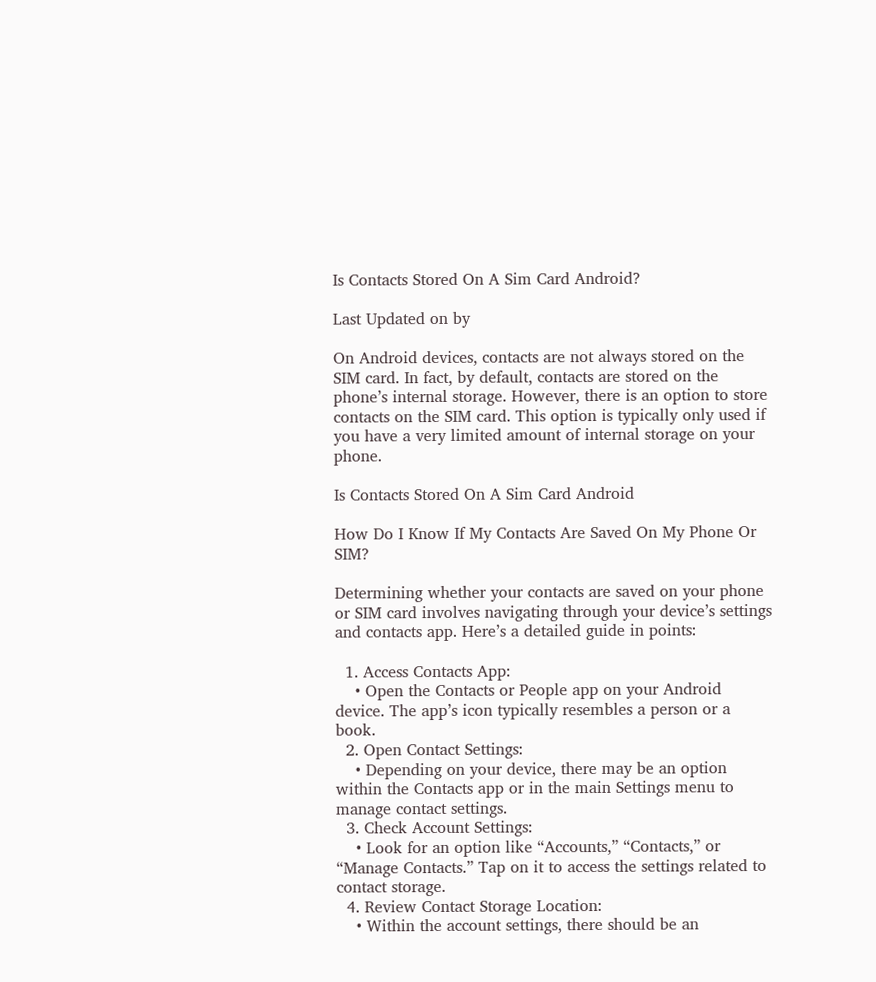Is Contacts Stored On A Sim Card Android?

Last Updated on by

On Android devices, contacts are not always stored on the SIM card. In fact, by default, contacts are stored on the phone’s internal storage. However, there is an option to store contacts on the SIM card. This option is typically only used if you have a very limited amount of internal storage on your phone.

Is Contacts Stored On A Sim Card Android

How Do I Know If My Contacts Are Saved On My Phone Or SIM?

Determining whether your contacts are saved on your phone or SIM card involves navigating through your device’s settings and contacts app. Here’s a detailed guide in points:

  1. Access Contacts App:
    • Open the Contacts or People app on your Android device. The app’s icon typically resembles a person or a book.
  2. Open Contact Settings:
    • Depending on your device, there may be an option within the Contacts app or in the main Settings menu to manage contact settings.
  3. Check Account Settings:
    • Look for an option like “Accounts,” “Contacts,” or “Manage Contacts.” Tap on it to access the settings related to contact storage.
  4. Review Contact Storage Location:
    • Within the account settings, there should be an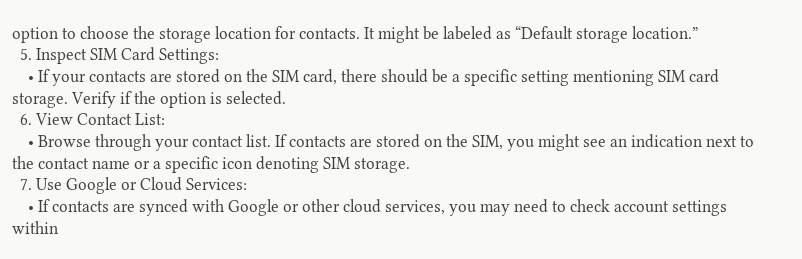option to choose the storage location for contacts. It might be labeled as “Default storage location.”
  5. Inspect SIM Card Settings:
    • If your contacts are stored on the SIM card, there should be a specific setting mentioning SIM card storage. Verify if the option is selected.
  6. View Contact List:
    • Browse through your contact list. If contacts are stored on the SIM, you might see an indication next to the contact name or a specific icon denoting SIM storage.
  7. Use Google or Cloud Services:
    • If contacts are synced with Google or other cloud services, you may need to check account settings within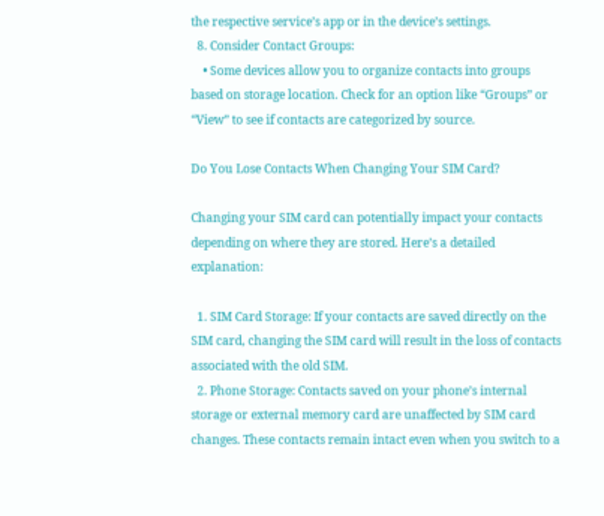the respective service’s app or in the device’s settings.
  8. Consider Contact Groups:
    • Some devices allow you to organize contacts into groups based on storage location. Check for an option like “Groups” or “View” to see if contacts are categorized by source.

Do You Lose Contacts When Changing Your SIM Card?

Changing your SIM card can potentially impact your contacts depending on where they are stored. Here’s a detailed explanation:

  1. SIM Card Storage: If your contacts are saved directly on the SIM card, changing the SIM card will result in the loss of contacts associated with the old SIM.
  2. Phone Storage: Contacts saved on your phone’s internal storage or external memory card are unaffected by SIM card changes. These contacts remain intact even when you switch to a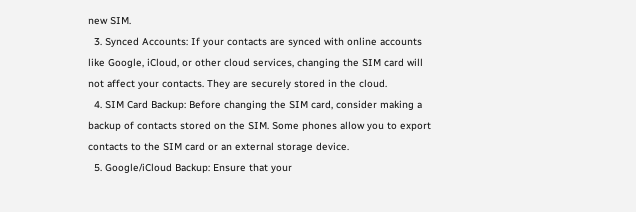new SIM.
  3. Synced Accounts: If your contacts are synced with online accounts like Google, iCloud, or other cloud services, changing the SIM card will not affect your contacts. They are securely stored in the cloud.
  4. SIM Card Backup: Before changing the SIM card, consider making a backup of contacts stored on the SIM. Some phones allow you to export contacts to the SIM card or an external storage device.
  5. Google/iCloud Backup: Ensure that your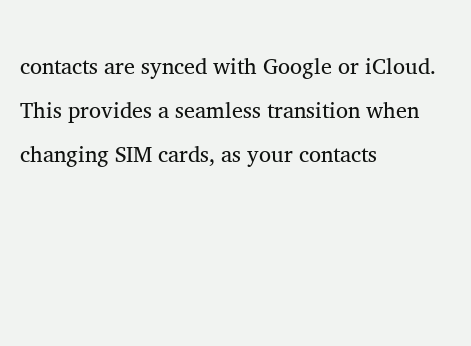contacts are synced with Google or iCloud. This provides a seamless transition when changing SIM cards, as your contacts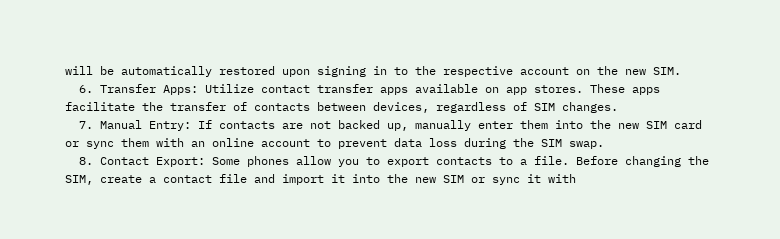will be automatically restored upon signing in to the respective account on the new SIM.
  6. Transfer Apps: Utilize contact transfer apps available on app stores. These apps facilitate the transfer of contacts between devices, regardless of SIM changes.
  7. Manual Entry: If contacts are not backed up, manually enter them into the new SIM card or sync them with an online account to prevent data loss during the SIM swap.
  8. Contact Export: Some phones allow you to export contacts to a file. Before changing the SIM, create a contact file and import it into the new SIM or sync it with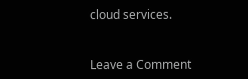cloud services.


Leave a Comment